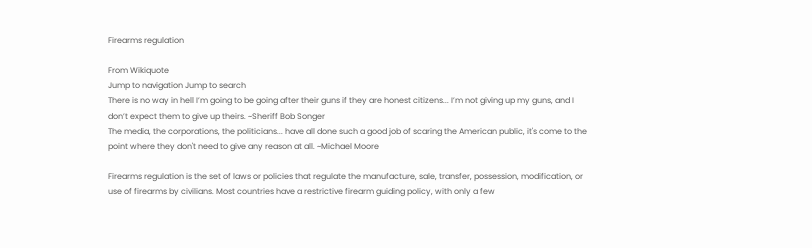Firearms regulation

From Wikiquote
Jump to navigation Jump to search
There is no way in hell I’m going to be going after their guns if they are honest citizens... I’m not giving up my guns, and I don’t expect them to give up theirs. ~Sheriff Bob Songer
The media, the corporations, the politicians... have all done such a good job of scaring the American public, it's come to the point where they don't need to give any reason at all. ~Michael Moore

Firearms regulation is the set of laws or policies that regulate the manufacture, sale, transfer, possession, modification, or use of firearms by civilians. Most countries have a restrictive firearm guiding policy, with only a few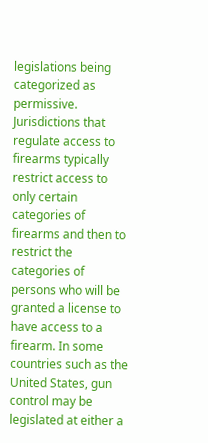legislations being categorized as permissive. Jurisdictions that regulate access to firearms typically restrict access to only certain categories of firearms and then to restrict the categories of persons who will be granted a license to have access to a firearm. In some countries such as the United States, gun control may be legislated at either a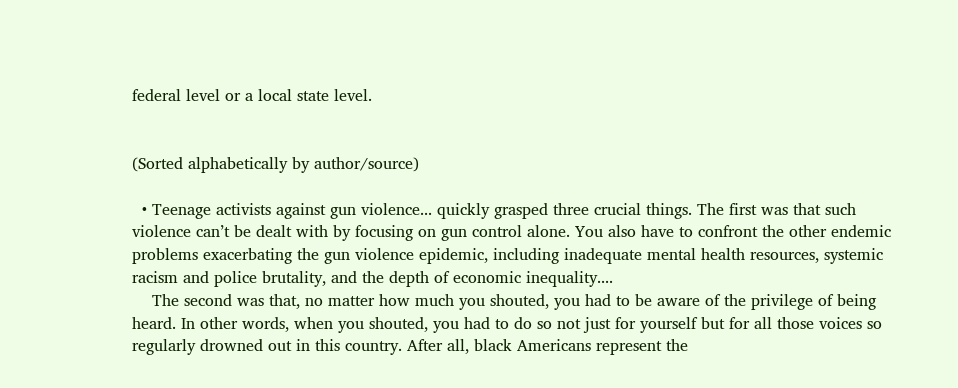federal level or a local state level.


(Sorted alphabetically by author/source)

  • Teenage activists against gun violence... quickly grasped three crucial things. The first was that such violence can’t be dealt with by focusing on gun control alone. You also have to confront the other endemic problems exacerbating the gun violence epidemic, including inadequate mental health resources, systemic racism and police brutality, and the depth of economic inequality....
    The second was that, no matter how much you shouted, you had to be aware of the privilege of being heard. In other words, when you shouted, you had to do so not just for yourself but for all those voices so regularly drowned out in this country. After all, black Americans represent the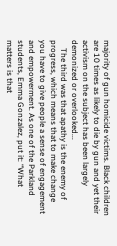majority of gun homicide victims. Black children are 10 times as likely to die by gun and yet their activism on the subject has been largely demonized or overlooked...
    The third was that apathy is the enemy of progress, which means that to make change you have to give people a sense of engagement and empowerment. As one of the Parkland students, Emma Gonzalez, put it: “What matters is that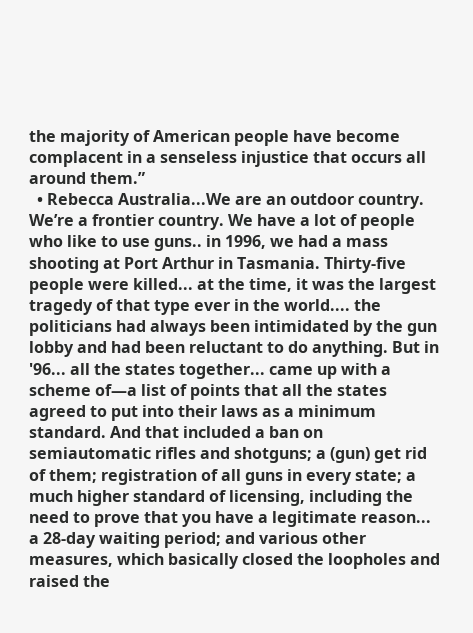the majority of American people have become complacent in a senseless injustice that occurs all around them.”
  • Rebecca Australia...We are an outdoor country. We’re a frontier country. We have a lot of people who like to use guns.. in 1996, we had a mass shooting at Port Arthur in Tasmania. Thirty-five people were killed... at the time, it was the largest tragedy of that type ever in the world.... the politicians had always been intimidated by the gun lobby and had been reluctant to do anything. But in '96... all the states together... came up with a scheme of—a list of points that all the states agreed to put into their laws as a minimum standard. And that included a ban on semiautomatic rifles and shotguns; a (gun) get rid of them; registration of all guns in every state; a much higher standard of licensing, including the need to prove that you have a legitimate reason... a 28-day waiting period; and various other measures, which basically closed the loopholes and raised the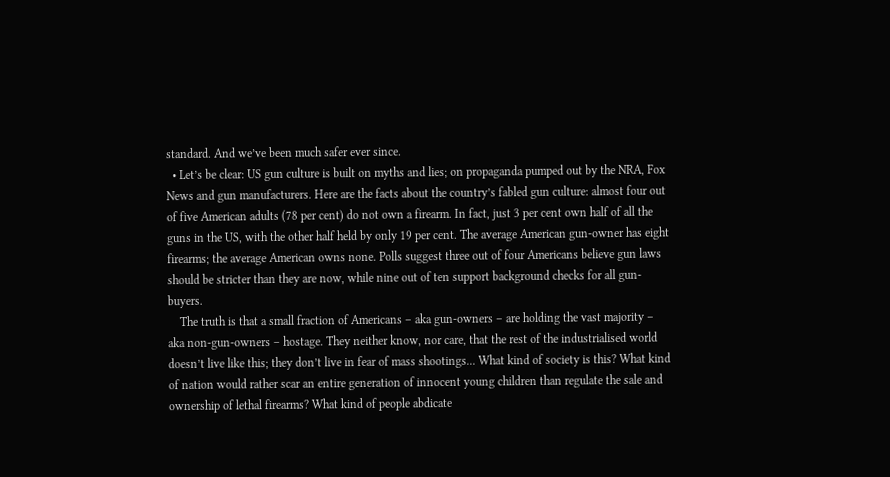standard. And we’ve been much safer ever since.
  • Let’s be clear: US gun culture is built on myths and lies; on propaganda pumped out by the NRA, Fox News and gun manufacturers. Here are the facts about the country’s fabled gun culture: almost four out of five American adults (78 per cent) do not own a firearm. In fact, just 3 per cent own half of all the guns in the US, with the other half held by only 19 per cent. The average American gun-owner has eight firearms; the average American owns none. Polls suggest three out of four Americans believe gun laws should be stricter than they are now, while nine out of ten support background checks for all gun-buyers.
    The truth is that a small fraction of Americans – aka gun-owners – are holding the vast majority – aka non-gun-owners – hostage. They neither know, nor care, that the rest of the industrialised world doesn’t live like this; they don’t live in fear of mass shootings... What kind of society is this? What kind of nation would rather scar an entire generation of innocent young children than regulate the sale and ownership of lethal firearms? What kind of people abdicate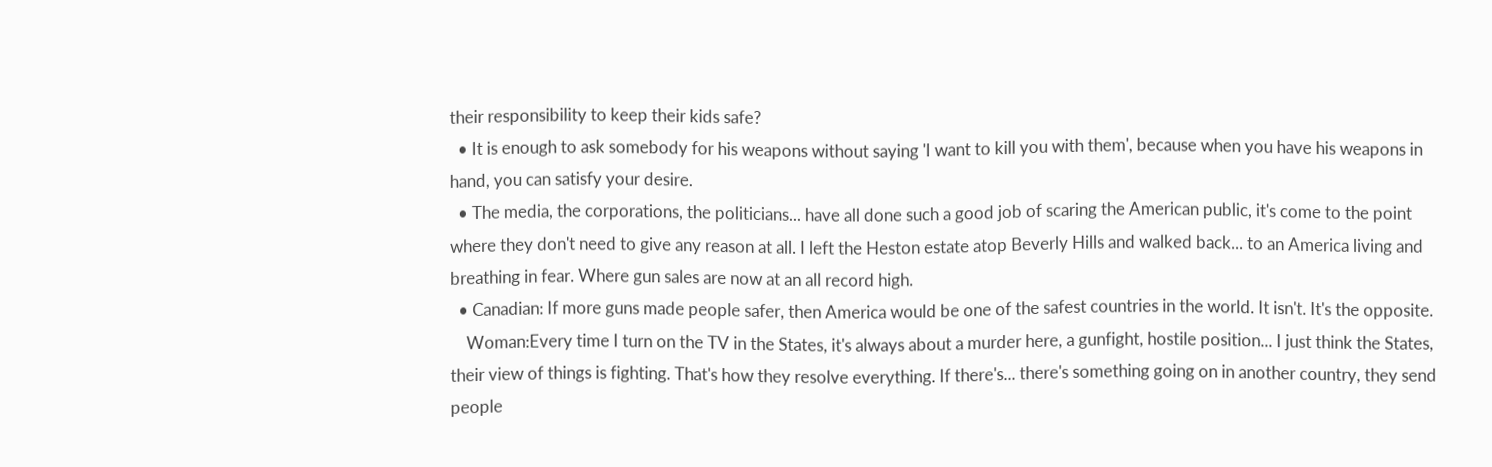their responsibility to keep their kids safe?
  • It is enough to ask somebody for his weapons without saying 'I want to kill you with them', because when you have his weapons in hand, you can satisfy your desire.
  • The media, the corporations, the politicians... have all done such a good job of scaring the American public, it's come to the point where they don't need to give any reason at all. I left the Heston estate atop Beverly Hills and walked back... to an America living and breathing in fear. Where gun sales are now at an all record high.
  • Canadian: If more guns made people safer, then America would be one of the safest countries in the world. It isn't. It's the opposite.
    Woman:Every time I turn on the TV in the States, it's always about a murder here, a gunfight, hostile position... I just think the States, their view of things is fighting. That's how they resolve everything. If there's... there's something going on in another country, they send people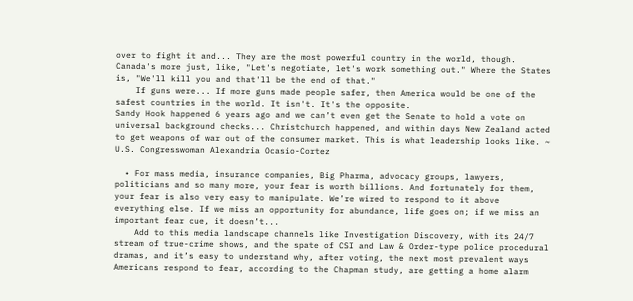over to fight it and... They are the most powerful country in the world, though. Canada's more just, like, "Let's negotiate, let's work something out." Where the States is, "We'll kill you and that'll be the end of that."
    If guns were... If more guns made people safer, then America would be one of the safest countries in the world. It isn't. It's the opposite.
Sandy Hook happened 6 years ago and we can’t even get the Senate to hold a vote on universal background checks... Christchurch happened, and within days New Zealand acted to get weapons of war out of the consumer market. This is what leadership looks like. ~ U.S. Congresswoman Alexandria Ocasio-Cortez

  • For mass media, insurance companies, Big Pharma, advocacy groups, lawyers, politicians and so many more, your fear is worth billions. And fortunately for them, your fear is also very easy to manipulate. We’re wired to respond to it above everything else. If we miss an opportunity for abundance, life goes on; if we miss an important fear cue, it doesn’t...
    Add to this media landscape channels like Investigation Discovery, with its 24/7 stream of true-crime shows, and the spate of CSI and Law & Order-type police procedural dramas, and it’s easy to understand why, after voting, the next most prevalent ways Americans respond to fear, according to the Chapman study, are getting a home alarm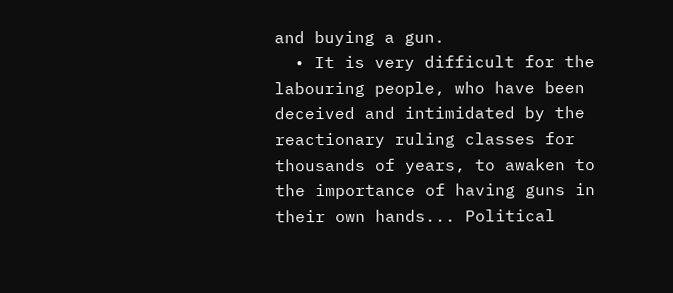and buying a gun.
  • It is very difficult for the labouring people, who have been deceived and intimidated by the reactionary ruling classes for thousands of years, to awaken to the importance of having guns in their own hands... Political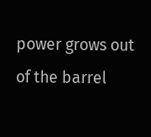power grows out of the barrel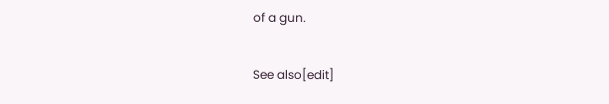of a gun.

See also[edit]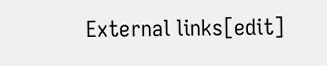External links[edit]